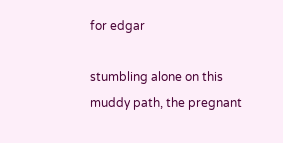for edgar

stumbling alone on this muddy path, the pregnant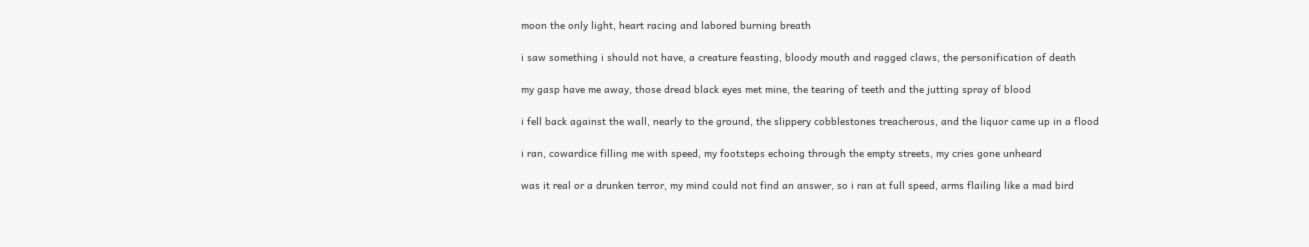moon the only light, heart racing and labored burning breath

i saw something i should not have, a creature feasting, bloody mouth and ragged claws, the personification of death

my gasp have me away, those dread black eyes met mine, the tearing of teeth and the jutting spray of blood

i fell back against the wall, nearly to the ground, the slippery cobblestones treacherous, and the liquor came up in a flood

i ran, cowardice filling me with speed, my footsteps echoing through the empty streets, my cries gone unheard

was it real or a drunken terror, my mind could not find an answer, so i ran at full speed, arms flailing like a mad bird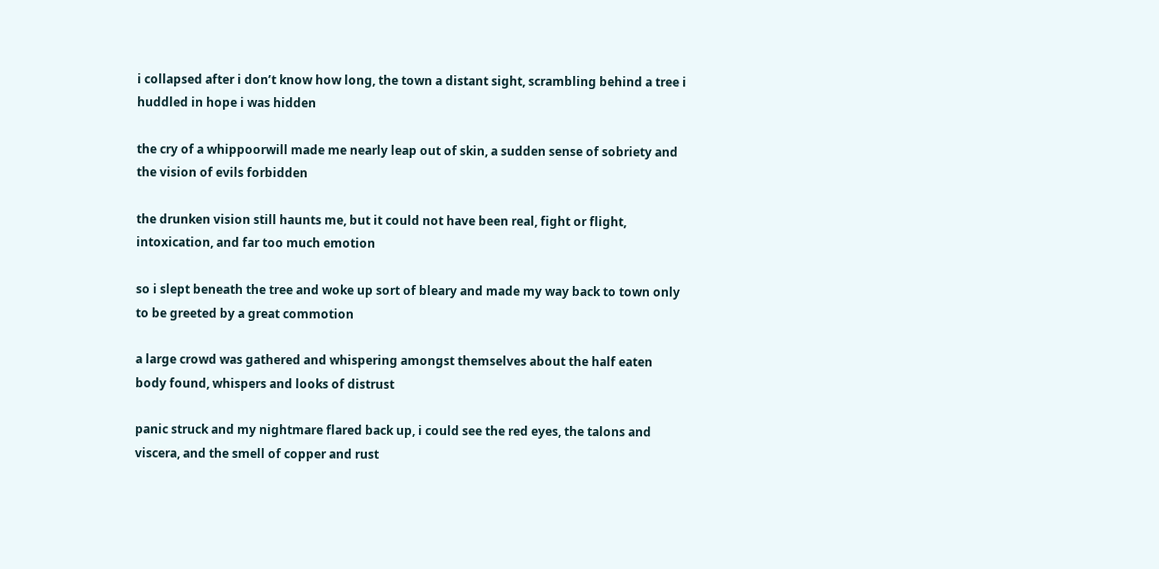i collapsed after i don’t know how long, the town a distant sight, scrambling behind a tree i huddled in hope i was hidden

the cry of a whippoorwill made me nearly leap out of skin, a sudden sense of sobriety and the vision of evils forbidden

the drunken vision still haunts me, but it could not have been real, fight or flight, intoxication, and far too much emotion

so i slept beneath the tree and woke up sort of bleary and made my way back to town only to be greeted by a great commotion

a large crowd was gathered and whispering amongst themselves about the half eaten body found, whispers and looks of distrust

panic struck and my nightmare flared back up, i could see the red eyes, the talons and viscera, and the smell of copper and rust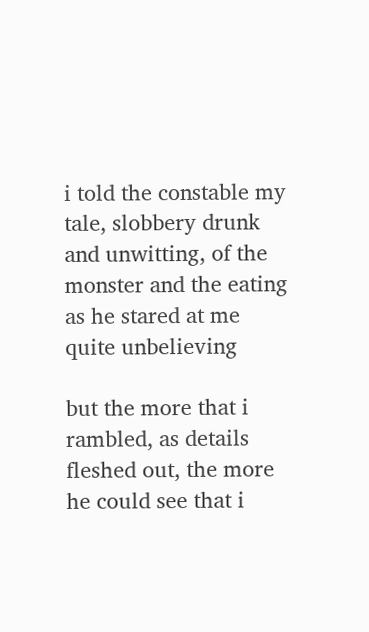i told the constable my tale, slobbery drunk and unwitting, of the monster and the eating as he stared at me quite unbelieving

but the more that i rambled, as details fleshed out, the more he could see that i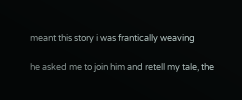meant this story i was frantically weaving

he asked me to join him and retell my tale, the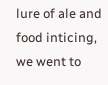lure of ale and food inticing, we went to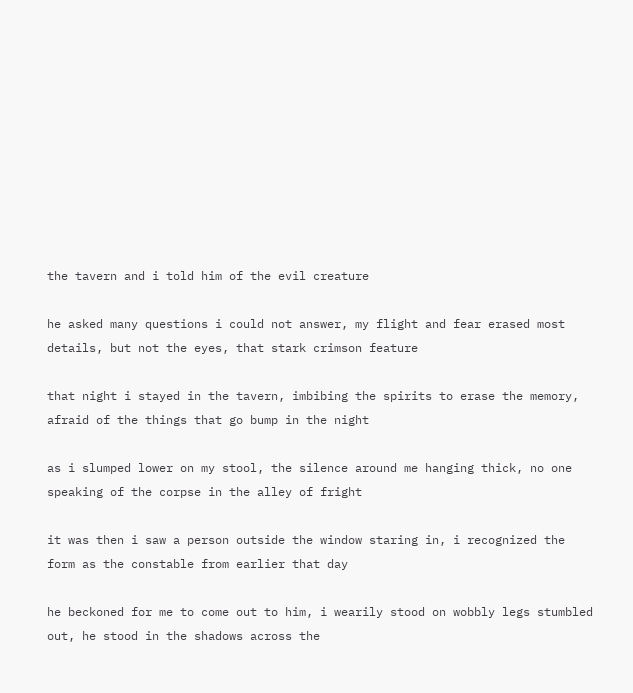the tavern and i told him of the evil creature

he asked many questions i could not answer, my flight and fear erased most details, but not the eyes, that stark crimson feature

that night i stayed in the tavern, imbibing the spirits to erase the memory, afraid of the things that go bump in the night

as i slumped lower on my stool, the silence around me hanging thick, no one speaking of the corpse in the alley of fright

it was then i saw a person outside the window staring in, i recognized the form as the constable from earlier that day

he beckoned for me to come out to him, i wearily stood on wobbly legs stumbled out, he stood in the shadows across the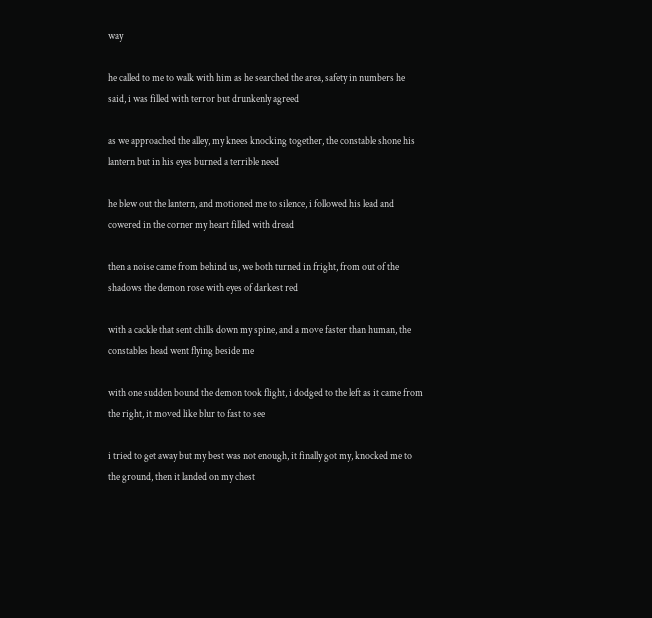way

he called to me to walk with him as he searched the area, safety in numbers he said, i was filled with terror but drunkenly agreed

as we approached the alley, my knees knocking together, the constable shone his lantern but in his eyes burned a terrible need

he blew out the lantern, and motioned me to silence, i followed his lead and cowered in the corner my heart filled with dread

then a noise came from behind us, we both turned in fright, from out of the shadows the demon rose with eyes of darkest red

with a cackle that sent chills down my spine, and a move faster than human, the constables head went flying beside me

with one sudden bound the demon took flight, i dodged to the left as it came from the right, it moved like blur to fast to see

i tried to get away but my best was not enough, it finally got my, knocked me to the ground, then it landed on my chest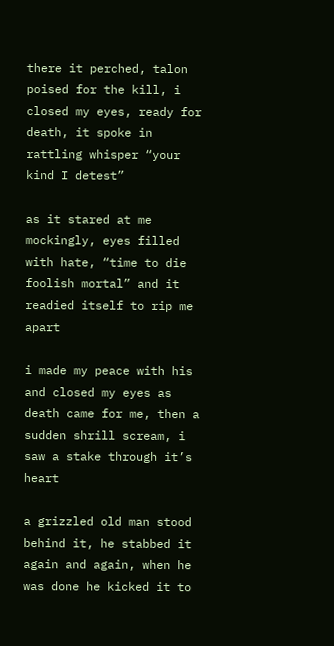there it perched, talon poised for the kill, i closed my eyes, ready for death, it spoke in rattling whisper “your kind I detest”

as it stared at me mockingly, eyes filled with hate, “time to die foolish mortal” and it readied itself to rip me apart

i made my peace with his and closed my eyes as death came for me, then a sudden shrill scream, i saw a stake through it’s heart

a grizzled old man stood behind it, he stabbed it again and again, when he was done he kicked it to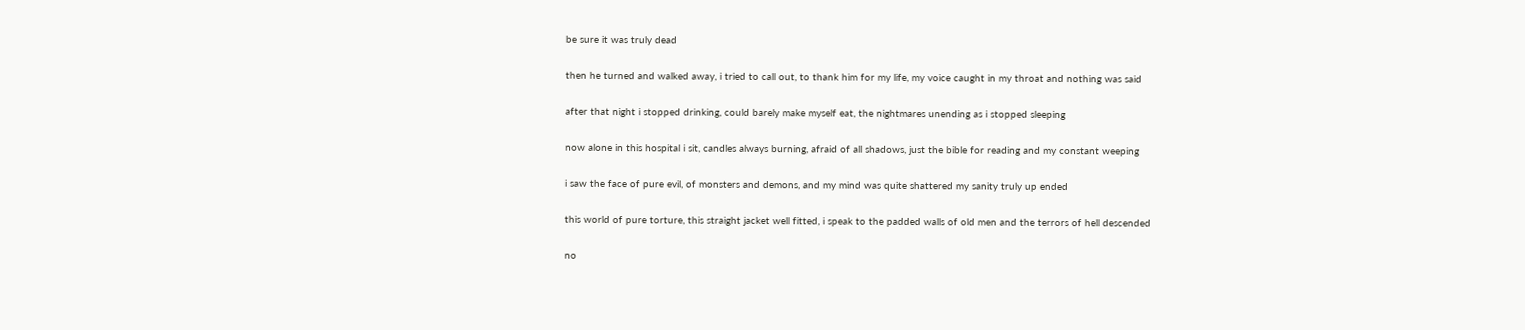be sure it was truly dead

then he turned and walked away, i tried to call out, to thank him for my life, my voice caught in my throat and nothing was said

after that night i stopped drinking, could barely make myself eat, the nightmares unending as i stopped sleeping

now alone in this hospital i sit, candles always burning, afraid of all shadows, just the bible for reading and my constant weeping

i saw the face of pure evil, of monsters and demons, and my mind was quite shattered my sanity truly up ended

this world of pure torture, this straight jacket well fitted, i speak to the padded walls of old men and the terrors of hell descended

no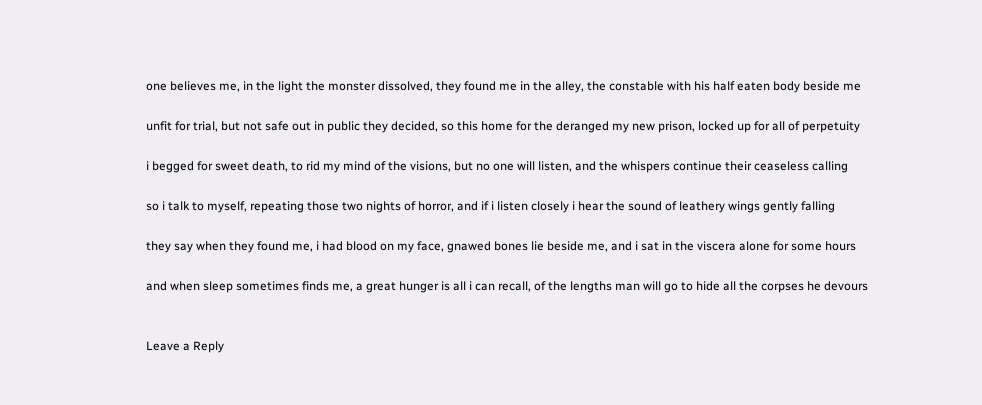one believes me, in the light the monster dissolved, they found me in the alley, the constable with his half eaten body beside me

unfit for trial, but not safe out in public they decided, so this home for the deranged my new prison, locked up for all of perpetuity

i begged for sweet death, to rid my mind of the visions, but no one will listen, and the whispers continue their ceaseless calling

so i talk to myself, repeating those two nights of horror, and if i listen closely i hear the sound of leathery wings gently falling

they say when they found me, i had blood on my face, gnawed bones lie beside me, and i sat in the viscera alone for some hours

and when sleep sometimes finds me, a great hunger is all i can recall, of the lengths man will go to hide all the corpses he devours


Leave a Reply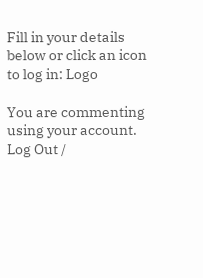Fill in your details below or click an icon to log in: Logo

You are commenting using your account. Log Out /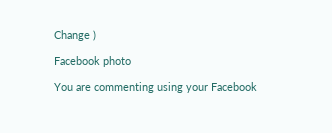Change )

Facebook photo

You are commenting using your Facebook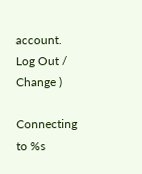account. Log Out /  Change )

Connecting to %s